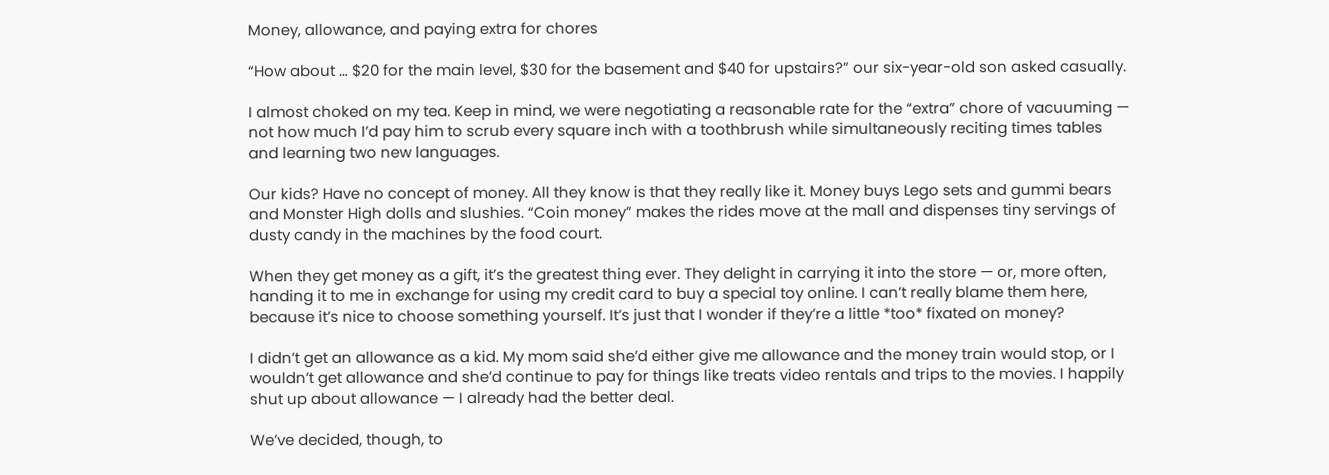Money, allowance, and paying extra for chores

“How about … $20 for the main level, $30 for the basement and $40 for upstairs?” our six-year-old son asked casually.

I almost choked on my tea. Keep in mind, we were negotiating a reasonable rate for the “extra” chore of vacuuming — not how much I’d pay him to scrub every square inch with a toothbrush while simultaneously reciting times tables and learning two new languages.

Our kids? Have no concept of money. All they know is that they really like it. Money buys Lego sets and gummi bears and Monster High dolls and slushies. “Coin money” makes the rides move at the mall and dispenses tiny servings of dusty candy in the machines by the food court.

When they get money as a gift, it’s the greatest thing ever. They delight in carrying it into the store — or, more often, handing it to me in exchange for using my credit card to buy a special toy online. I can’t really blame them here, because it’s nice to choose something yourself. It’s just that I wonder if they’re a little *too* fixated on money?

I didn’t get an allowance as a kid. My mom said she’d either give me allowance and the money train would stop, or I wouldn’t get allowance and she’d continue to pay for things like treats video rentals and trips to the movies. I happily shut up about allowance — I already had the better deal.

We’ve decided, though, to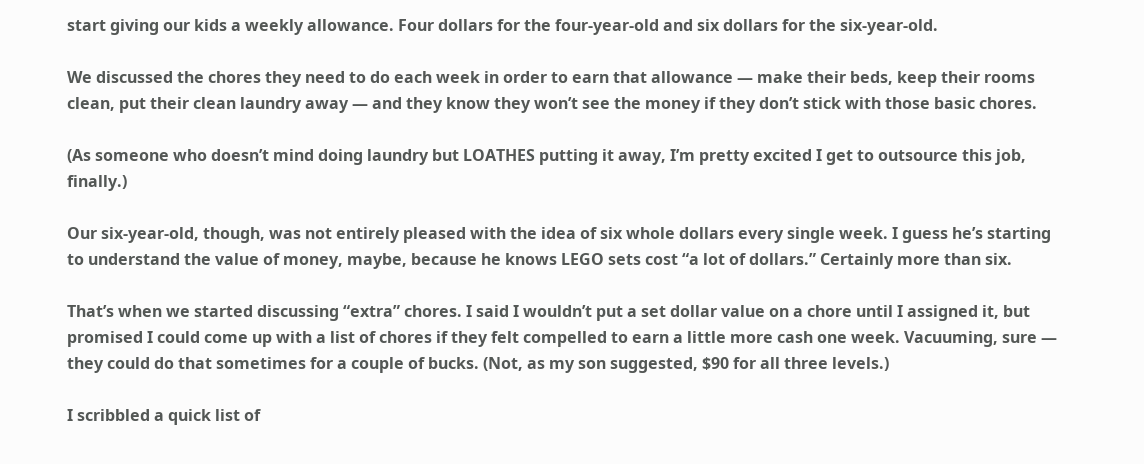start giving our kids a weekly allowance. Four dollars for the four-year-old and six dollars for the six-year-old.

We discussed the chores they need to do each week in order to earn that allowance — make their beds, keep their rooms clean, put their clean laundry away — and they know they won’t see the money if they don’t stick with those basic chores.

(As someone who doesn’t mind doing laundry but LOATHES putting it away, I’m pretty excited I get to outsource this job, finally.)

Our six-year-old, though, was not entirely pleased with the idea of six whole dollars every single week. I guess he’s starting to understand the value of money, maybe, because he knows LEGO sets cost “a lot of dollars.” Certainly more than six.

That’s when we started discussing “extra” chores. I said I wouldn’t put a set dollar value on a chore until I assigned it, but promised I could come up with a list of chores if they felt compelled to earn a little more cash one week. Vacuuming, sure — they could do that sometimes for a couple of bucks. (Not, as my son suggested, $90 for all three levels.)

I scribbled a quick list of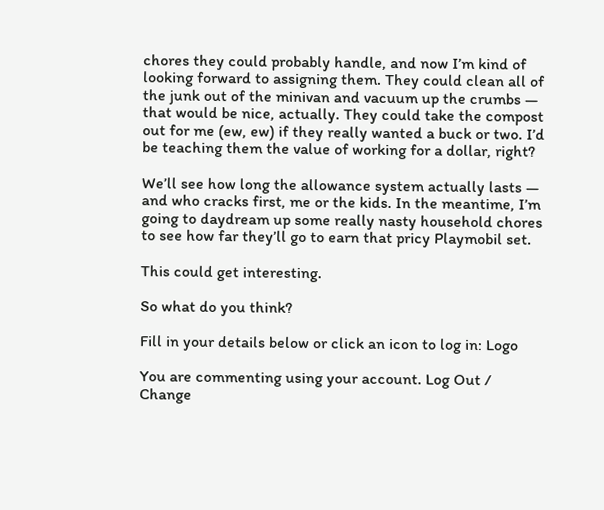chores they could probably handle, and now I’m kind of looking forward to assigning them. They could clean all of the junk out of the minivan and vacuum up the crumbs — that would be nice, actually. They could take the compost out for me (ew, ew) if they really wanted a buck or two. I’d be teaching them the value of working for a dollar, right?

We’ll see how long the allowance system actually lasts — and who cracks first, me or the kids. In the meantime, I’m going to daydream up some really nasty household chores to see how far they’ll go to earn that pricy Playmobil set.

This could get interesting.

So what do you think?

Fill in your details below or click an icon to log in: Logo

You are commenting using your account. Log Out /  Change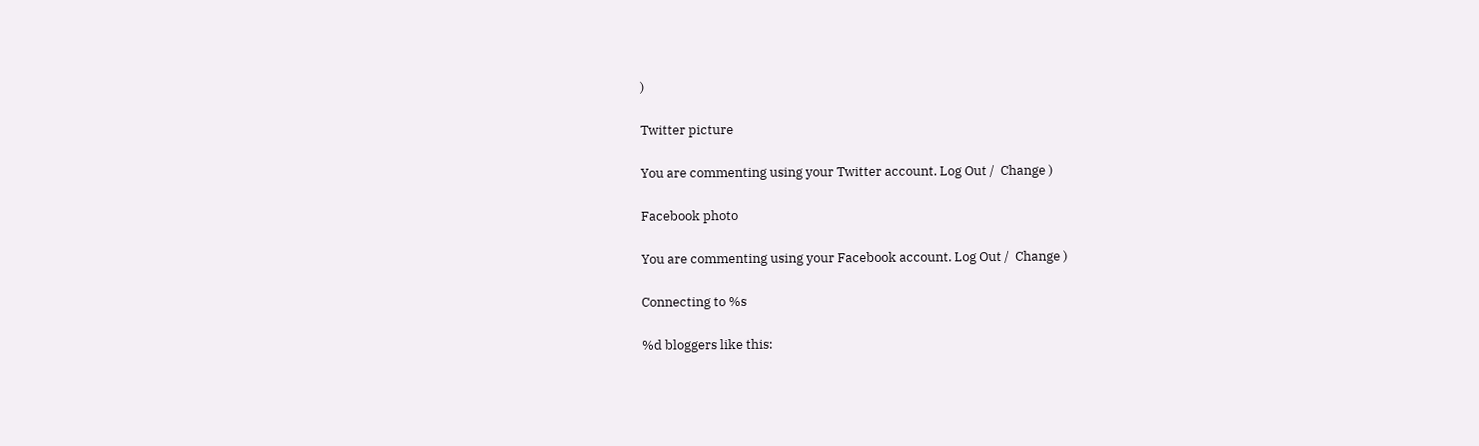)

Twitter picture

You are commenting using your Twitter account. Log Out /  Change )

Facebook photo

You are commenting using your Facebook account. Log Out /  Change )

Connecting to %s

%d bloggers like this: